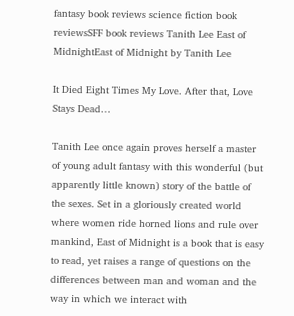fantasy book reviews science fiction book reviewsSFF book reviews Tanith Lee East of MidnightEast of Midnight by Tanith Lee

It Died Eight Times My Love. After that, Love Stays Dead…

Tanith Lee once again proves herself a master of young adult fantasy with this wonderful (but apparently little known) story of the battle of the sexes. Set in a gloriously created world where women ride horned lions and rule over mankind, East of Midnight is a book that is easy to read, yet raises a range of questions on the differences between man and woman and the way in which we interact with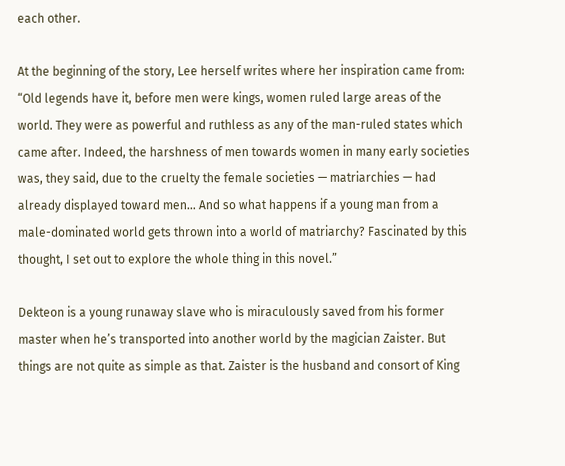each other.

At the beginning of the story, Lee herself writes where her inspiration came from: “Old legends have it, before men were kings, women ruled large areas of the world. They were as powerful and ruthless as any of the man-ruled states which came after. Indeed, the harshness of men towards women in many early societies was, they said, due to the cruelty the female societies — matriarchies — had already displayed toward men… And so what happens if a young man from a male-dominated world gets thrown into a world of matriarchy? Fascinated by this thought, I set out to explore the whole thing in this novel.”

Dekteon is a young runaway slave who is miraculously saved from his former master when he’s transported into another world by the magician Zaister. But things are not quite as simple as that. Zaister is the husband and consort of King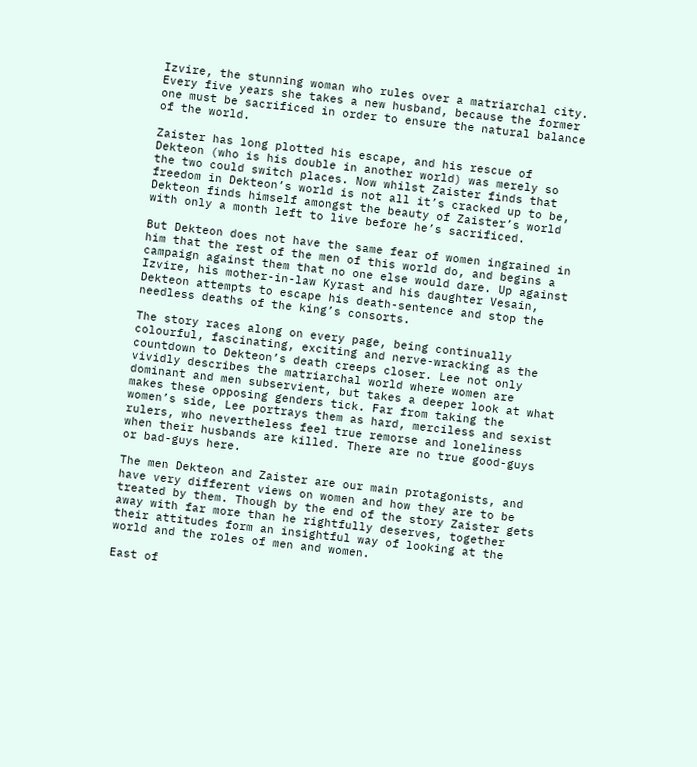Izvire, the stunning woman who rules over a matriarchal city. Every five years she takes a new husband, because the former one must be sacrificed in order to ensure the natural balance of the world.

Zaister has long plotted his escape, and his rescue of Dekteon (who is his double in another world) was merely so the two could switch places. Now whilst Zaister finds that freedom in Dekteon’s world is not all it’s cracked up to be, Dekteon finds himself amongst the beauty of Zaister’s world with only a month left to live before he’s sacrificed.

But Dekteon does not have the same fear of women ingrained in him that the rest of the men of this world do, and begins a campaign against them that no one else would dare. Up against Izvire, his mother-in-law Kyrast and his daughter Vesain, Dekteon attempts to escape his death-sentence and stop the needless deaths of the king’s consorts.

The story races along on every page, being continually colourful, fascinating, exciting and nerve-wracking as the countdown to Dekteon’s death creeps closer. Lee not only vividly describes the matriarchal world where women are dominant and men subservient, but takes a deeper look at what makes these opposing genders tick. Far from taking the women’s side, Lee portrays them as hard, merciless and sexist rulers, who nevertheless feel true remorse and loneliness when their husbands are killed. There are no true good-guys or bad-guys here.

The men Dekteon and Zaister are our main protagonists, and have very different views on women and how they are to be treated by them. Though by the end of the story Zaister gets away with far more than he rightfully deserves, together their attitudes form an insightful way of looking at the world and the roles of men and women.

East of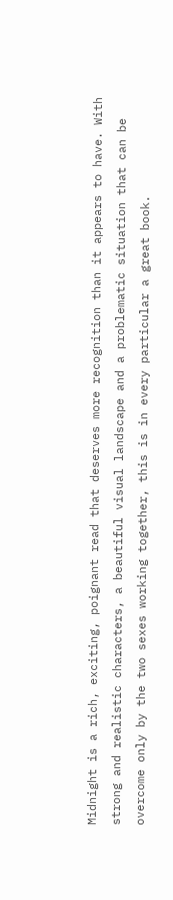Midnight is a rich, exciting, poignant read that deserves more recognition than it appears to have. With strong and realistic characters, a beautiful visual landscape and a problematic situation that can be overcome only by the two sexes working together, this is in every particular a great book.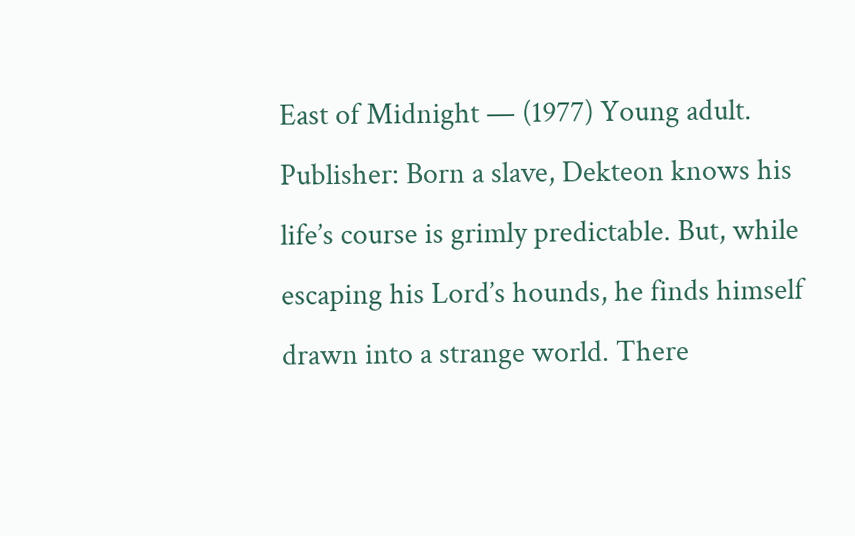East of Midnight — (1977) Young adult. Publisher: Born a slave, Dekteon knows his life’s course is grimly predictable. But, while escaping his Lord’s hounds, he finds himself drawn into a strange world. There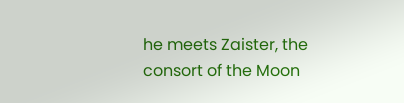he meets Zaister, the consort of the Moon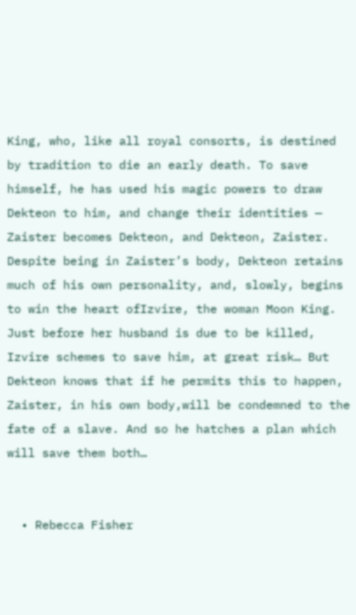King, who, like all royal consorts, is destined by tradition to die an early death. To save himself, he has used his magic powers to draw Dekteon to him, and change their identities — Zaister becomes Dekteon, and Dekteon, Zaister. Despite being in Zaister’s body, Dekteon retains much of his own personality, and, slowly, begins to win the heart ofIzvire, the woman Moon King. Just before her husband is due to be killed, Izvire schemes to save him, at great risk… But Dekteon knows that if he permits this to happen, Zaister, in his own body,will be condemned to the fate of a slave. And so he hatches a plan which will save them both…


  • Rebecca Fisher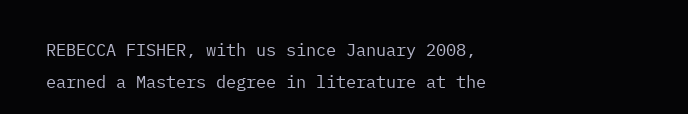REBECCA FISHER, with us since January 2008, earned a Masters degree in literature at the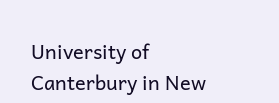University of Canterbury in New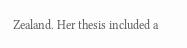Zealand. Her thesis included a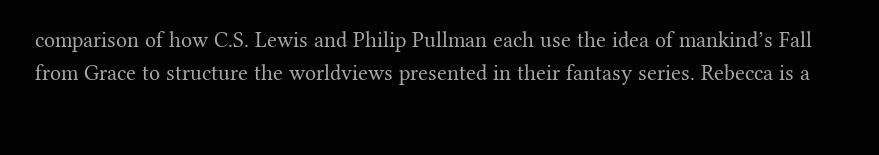comparison of how C.S. Lewis and Philip Pullman each use the idea of mankind’s Fall from Grace to structure the worldviews presented in their fantasy series. Rebecca is a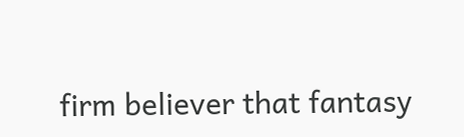firm believer that fantasy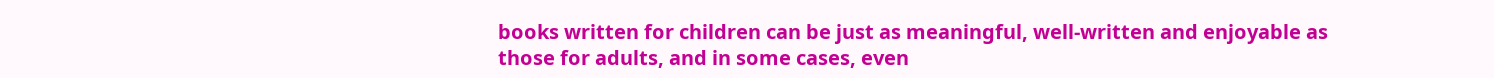books written for children can be just as meaningful, well-written and enjoyable as those for adults, and in some cases, even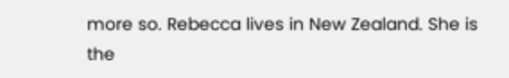more so. Rebecca lives in New Zealand. She is the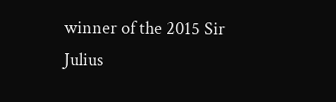winner of the 2015 Sir Julius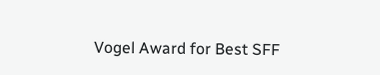Vogel Award for Best SFF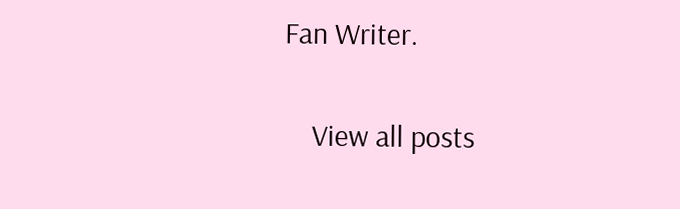Fan Writer.

    View all posts